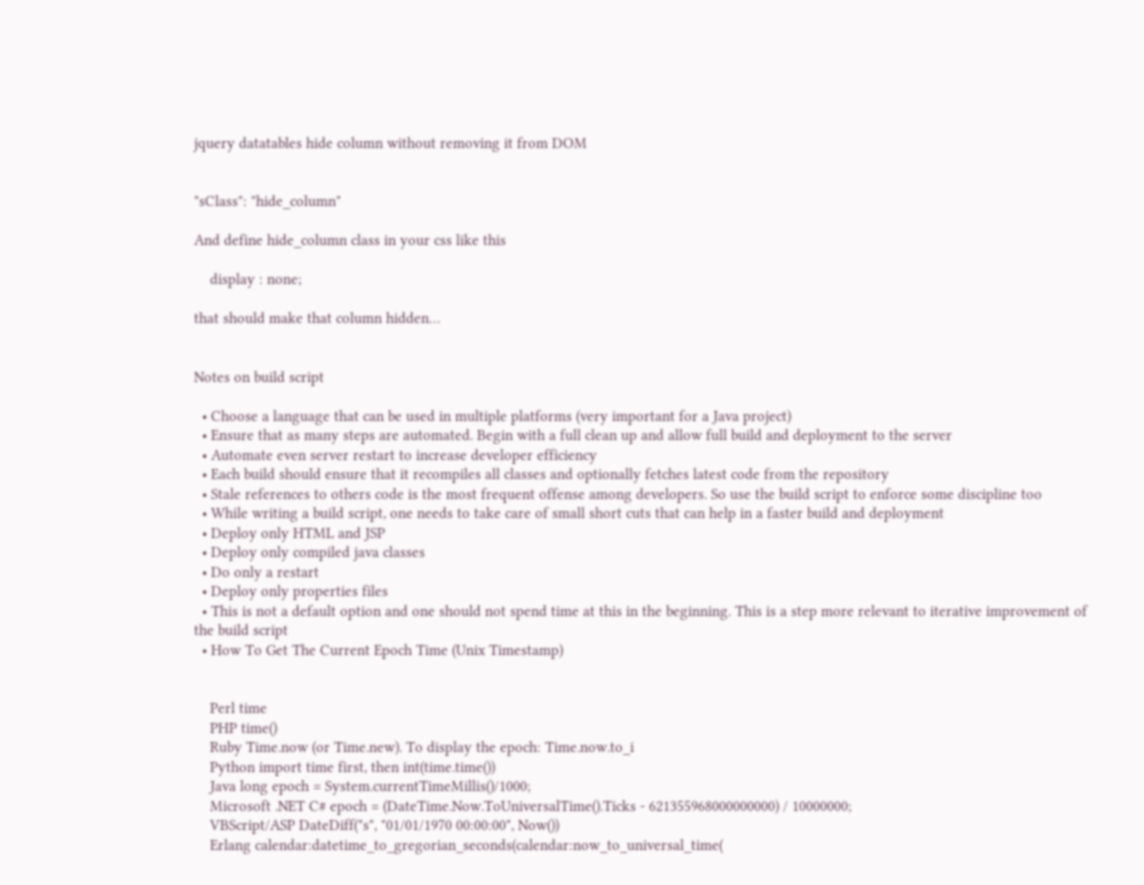jquery datatables hide column without removing it from DOM


"sClass": "hide_column"

And define hide_column class in your css like this

    display : none;

that should make that column hidden…


Notes on build script

  • Choose a language that can be used in multiple platforms (very important for a Java project)
  • Ensure that as many steps are automated. Begin with a full clean up and allow full build and deployment to the server
  • Automate even server restart to increase developer efficiency
  • Each build should ensure that it recompiles all classes and optionally fetches latest code from the repository
  • Stale references to others code is the most frequent offense among developers. So use the build script to enforce some discipline too
  • While writing a build script, one needs to take care of small short cuts that can help in a faster build and deployment
  • Deploy only HTML and JSP
  • Deploy only compiled java classes
  • Do only a restart
  • Deploy only properties files
  • This is not a default option and one should not spend time at this in the beginning. This is a step more relevant to iterative improvement of the build script
  • How To Get The Current Epoch Time (Unix Timestamp)


    Perl time
    PHP time()
    Ruby Time.now (or Time.new). To display the epoch: Time.now.to_i
    Python import time first, then int(time.time())
    Java long epoch = System.currentTimeMillis()/1000;
    Microsoft .NET C# epoch = (DateTime.Now.ToUniversalTime().Ticks - 621355968000000000) / 10000000;
    VBScript/ASP DateDiff("s", "01/01/1970 00:00:00", Now())
    Erlang calendar:datetime_to_gregorian_seconds(calendar:now_to_universal_time(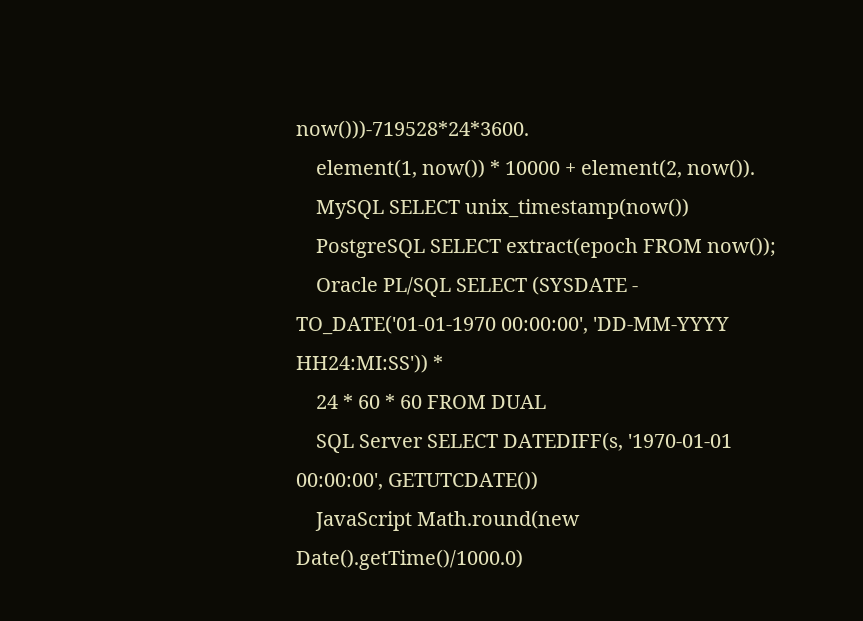now()))-719528*24*3600.
    element(1, now()) * 10000 + element(2, now()).
    MySQL SELECT unix_timestamp(now())
    PostgreSQL SELECT extract(epoch FROM now());
    Oracle PL/SQL SELECT (SYSDATE - TO_DATE('01-01-1970 00:00:00', 'DD-MM-YYYY HH24:MI:SS')) *
    24 * 60 * 60 FROM DUAL
    SQL Server SELECT DATEDIFF(s, '1970-01-01 00:00:00', GETUTCDATE())
    JavaScript Math.round(new Date().getTime()/1000.0)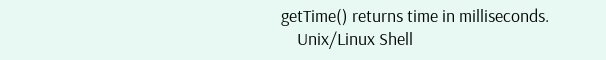getTime() returns time in milliseconds.
    Unix/Linux Shell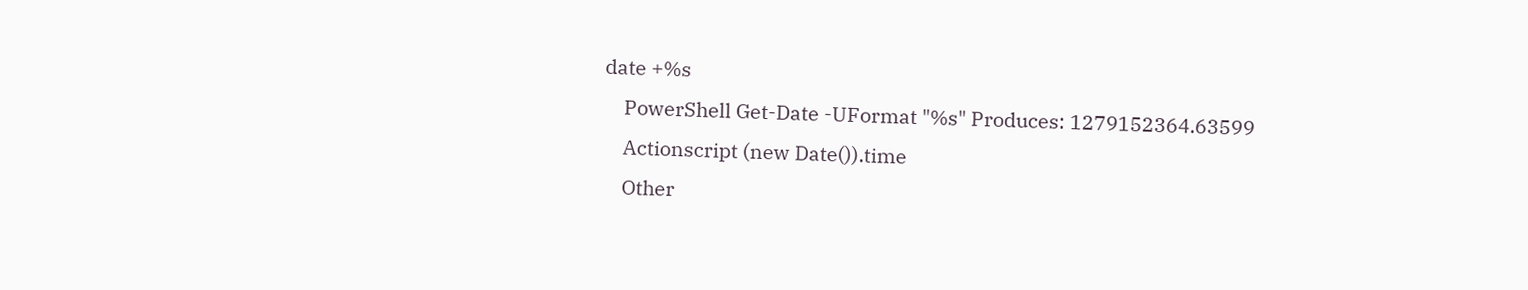date +%s
    PowerShell Get-Date -UFormat "%s" Produces: 1279152364.63599
    Actionscript (new Date()).time
    Other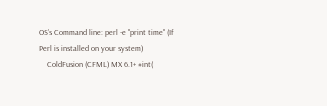OS’s Command line: perl -e "print time" (If Perl is installed on your system)
    ColdFusion (CFML) MX 6.1+ #int(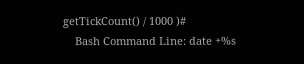getTickCount() / 1000 )#
    Bash Command Line: date +%s